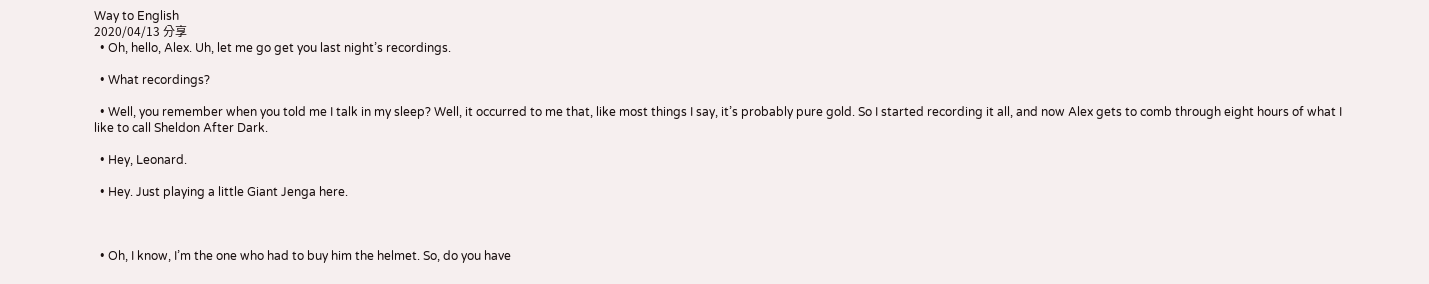Way to English
2020/04/13 分享
  • Oh, hello, Alex. Uh, let me go get you last night’s recordings.

  • What recordings?

  • Well, you remember when you told me I talk in my sleep? Well, it occurred to me that, like most things I say, it’s probably pure gold. So I started recording it all, and now Alex gets to comb through eight hours of what I like to call Sheldon After Dark.

  • Hey, Leonard.

  • Hey. Just playing a little Giant Jenga here.



  • Oh, I know, I’m the one who had to buy him the helmet. So, do you have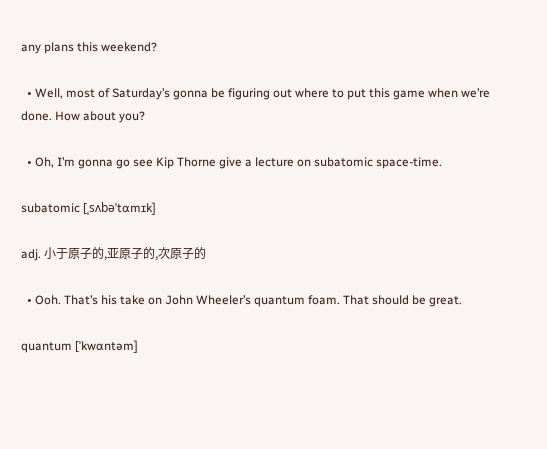any plans this weekend?

  • Well, most of Saturday’s gonna be figuring out where to put this game when we’re done. How about you?

  • Oh, I’m gonna go see Kip Thorne give a lecture on subatomic space-time.

subatomic [ˌsʌbəˈtɑmɪk]

adj. 小于原子的,亚原子的,次原子的

  • Ooh. That’s his take on John Wheeler’s quantum foam. That should be great.

quantum [ˈkwɑntəm]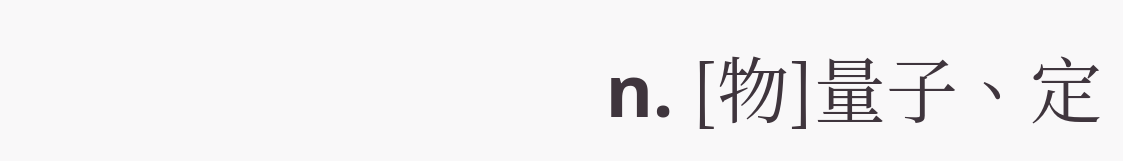n. [物]量子、定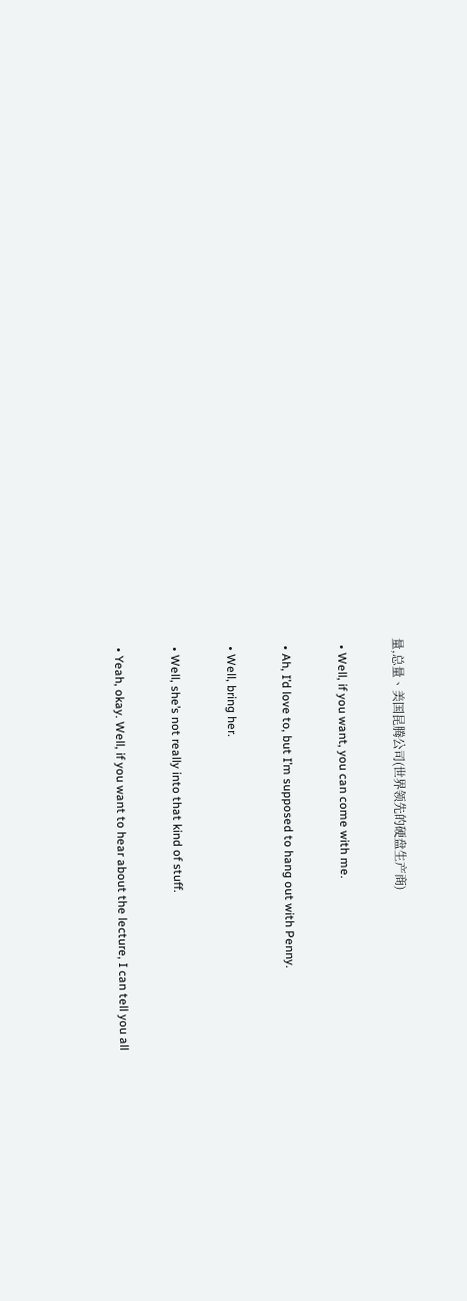量,总量、美国昆腾公司(世界领先的硬盘生产商)

  • Well, if you want, you can come with me.

  • Ah, I’d love to, but I’m supposed to hang out with Penny.

  • Well, bring her.

  • Well, she’s not really into that kind of stuff.

  • Yeah, okay. Well, if you want to hear about the lecture, I can tell you all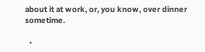about it at work, or, you know, over dinner sometime.

  •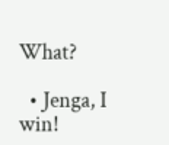What?

  • Jenga, I win!